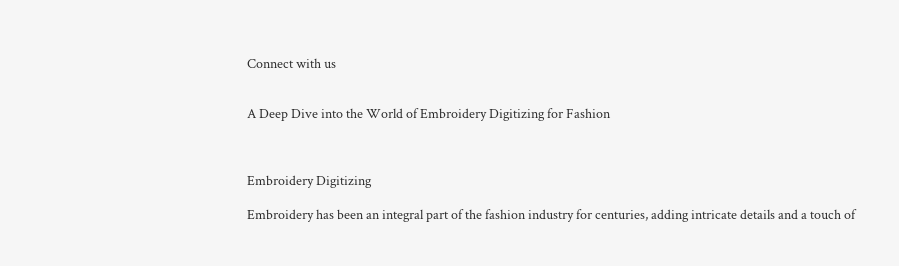Connect with us


A Deep Dive into the World of Embroidery Digitizing for Fashion



Embroidery Digitizing

Embroidery has been an integral part of the fashion industry for centuries, adding intricate details and a touch of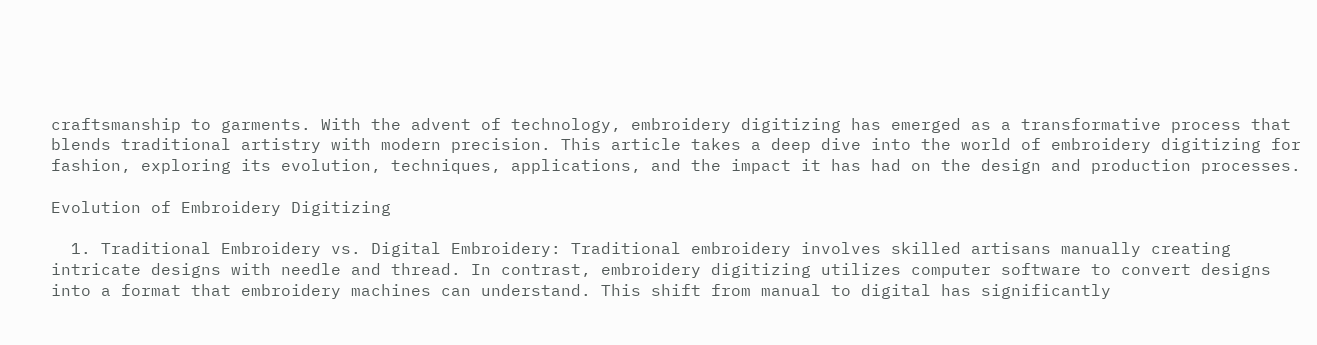craftsmanship to garments. With the advent of technology, embroidery digitizing has emerged as a transformative process that blends traditional artistry with modern precision. This article takes a deep dive into the world of embroidery digitizing for fashion, exploring its evolution, techniques, applications, and the impact it has had on the design and production processes.

Evolution of Embroidery Digitizing

  1. Traditional Embroidery vs. Digital Embroidery: Traditional embroidery involves skilled artisans manually creating intricate designs with needle and thread. In contrast, embroidery digitizing utilizes computer software to convert designs into a format that embroidery machines can understand. This shift from manual to digital has significantly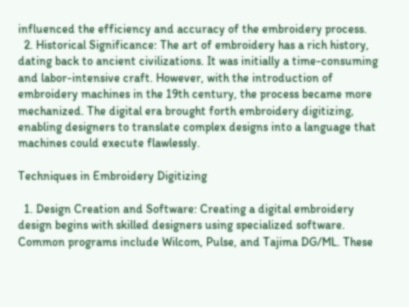influenced the efficiency and accuracy of the embroidery process.
  2. Historical Significance: The art of embroidery has a rich history, dating back to ancient civilizations. It was initially a time-consuming and labor-intensive craft. However, with the introduction of embroidery machines in the 19th century, the process became more mechanized. The digital era brought forth embroidery digitizing, enabling designers to translate complex designs into a language that machines could execute flawlessly.

Techniques in Embroidery Digitizing

  1. Design Creation and Software: Creating a digital embroidery design begins with skilled designers using specialized software. Common programs include Wilcom, Pulse, and Tajima DG/ML. These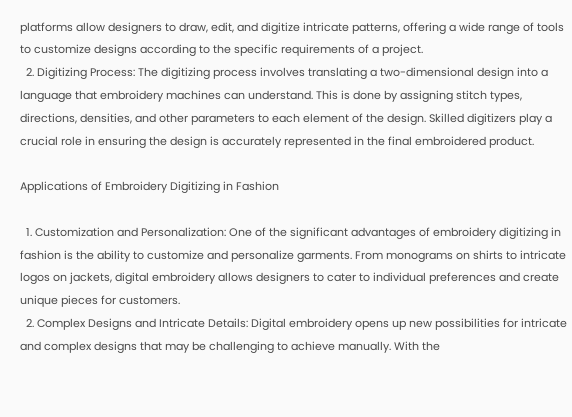platforms allow designers to draw, edit, and digitize intricate patterns, offering a wide range of tools to customize designs according to the specific requirements of a project.
  2. Digitizing Process: The digitizing process involves translating a two-dimensional design into a language that embroidery machines can understand. This is done by assigning stitch types, directions, densities, and other parameters to each element of the design. Skilled digitizers play a crucial role in ensuring the design is accurately represented in the final embroidered product.

Applications of Embroidery Digitizing in Fashion

  1. Customization and Personalization: One of the significant advantages of embroidery digitizing in fashion is the ability to customize and personalize garments. From monograms on shirts to intricate logos on jackets, digital embroidery allows designers to cater to individual preferences and create unique pieces for customers.
  2. Complex Designs and Intricate Details: Digital embroidery opens up new possibilities for intricate and complex designs that may be challenging to achieve manually. With the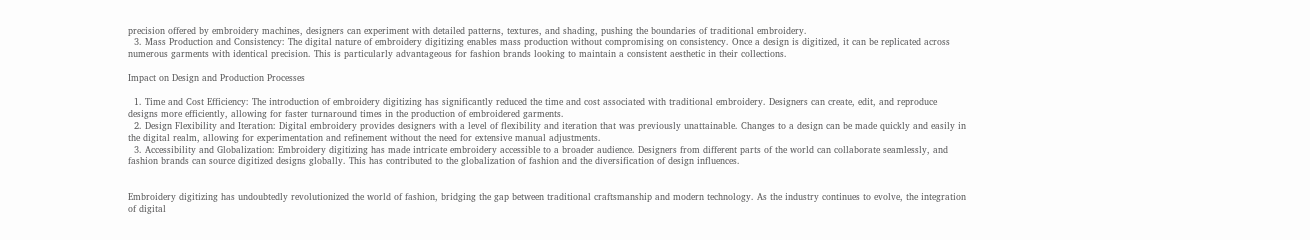precision offered by embroidery machines, designers can experiment with detailed patterns, textures, and shading, pushing the boundaries of traditional embroidery.
  3. Mass Production and Consistency: The digital nature of embroidery digitizing enables mass production without compromising on consistency. Once a design is digitized, it can be replicated across numerous garments with identical precision. This is particularly advantageous for fashion brands looking to maintain a consistent aesthetic in their collections.

Impact on Design and Production Processes

  1. Time and Cost Efficiency: The introduction of embroidery digitizing has significantly reduced the time and cost associated with traditional embroidery. Designers can create, edit, and reproduce designs more efficiently, allowing for faster turnaround times in the production of embroidered garments.
  2. Design Flexibility and Iteration: Digital embroidery provides designers with a level of flexibility and iteration that was previously unattainable. Changes to a design can be made quickly and easily in the digital realm, allowing for experimentation and refinement without the need for extensive manual adjustments.
  3. Accessibility and Globalization: Embroidery digitizing has made intricate embroidery accessible to a broader audience. Designers from different parts of the world can collaborate seamlessly, and fashion brands can source digitized designs globally. This has contributed to the globalization of fashion and the diversification of design influences.


Embroidery digitizing has undoubtedly revolutionized the world of fashion, bridging the gap between traditional craftsmanship and modern technology. As the industry continues to evolve, the integration of digital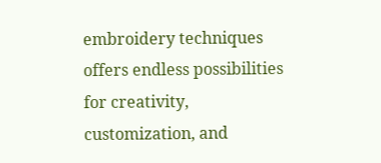embroidery techniques offers endless possibilities for creativity, customization, and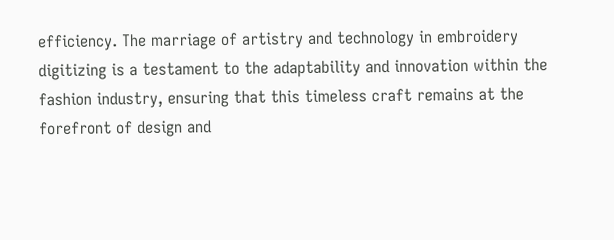efficiency. The marriage of artistry and technology in embroidery digitizing is a testament to the adaptability and innovation within the fashion industry, ensuring that this timeless craft remains at the forefront of design and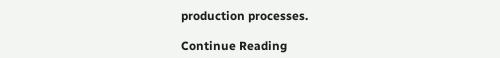production processes.

Continue Reading